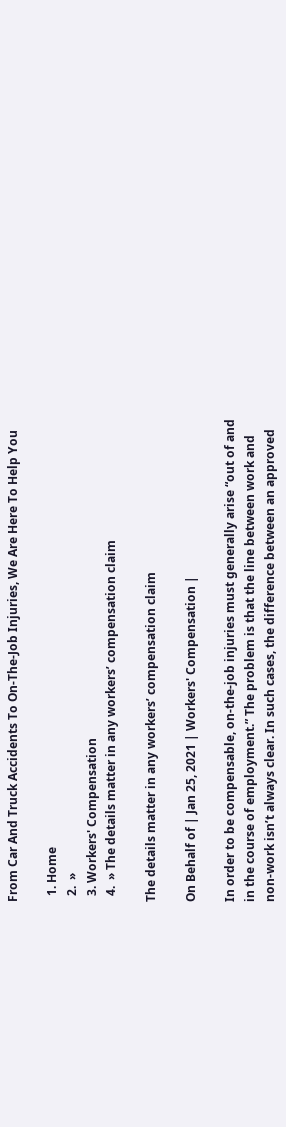From Car And Truck Accidents To On-The-Job Injuries, We Are Here To Help You

  1. Home
  2.  »
  3. Workers' Compensation
  4.  » The details matter in any workers’ compensation claim

The details matter in any workers’ compensation claim

On Behalf of | Jan 25, 2021 | Workers' Compensation |

In order to be compensable, on-the-job injuries must generally arise “out of and in the course of employment.” The problem is that the line between work and non-work isn’t always clear. In such cases, the difference between an approved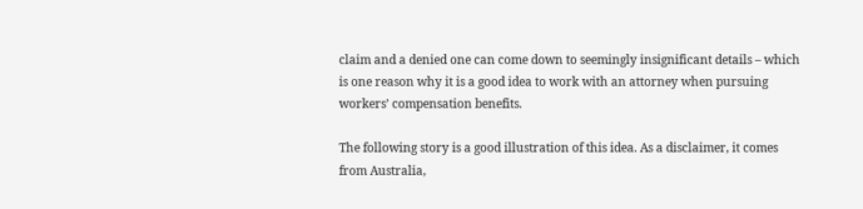claim and a denied one can come down to seemingly insignificant details – which is one reason why it is a good idea to work with an attorney when pursuing workers’ compensation benefits.

The following story is a good illustration of this idea. As a disclaimer, it comes from Australia,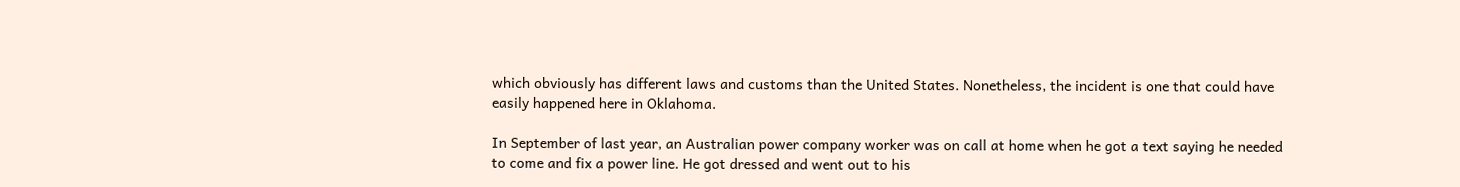which obviously has different laws and customs than the United States. Nonetheless, the incident is one that could have easily happened here in Oklahoma.

In September of last year, an Australian power company worker was on call at home when he got a text saying he needed to come and fix a power line. He got dressed and went out to his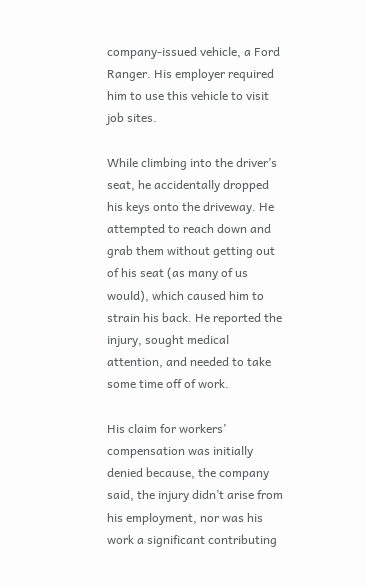company-issued vehicle, a Ford Ranger. His employer required him to use this vehicle to visit job sites.

While climbing into the driver’s seat, he accidentally dropped his keys onto the driveway. He attempted to reach down and grab them without getting out of his seat (as many of us would), which caused him to strain his back. He reported the injury, sought medical attention, and needed to take some time off of work.

His claim for workers’ compensation was initially denied because, the company said, the injury didn’t arise from his employment, nor was his work a significant contributing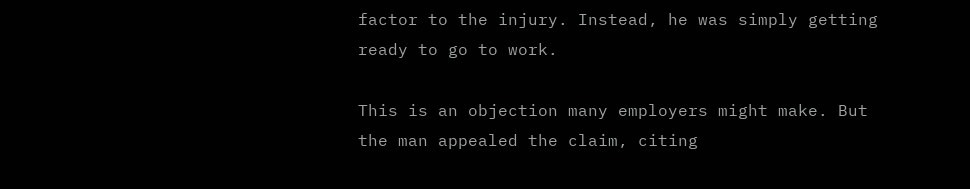factor to the injury. Instead, he was simply getting ready to go to work.

This is an objection many employers might make. But the man appealed the claim, citing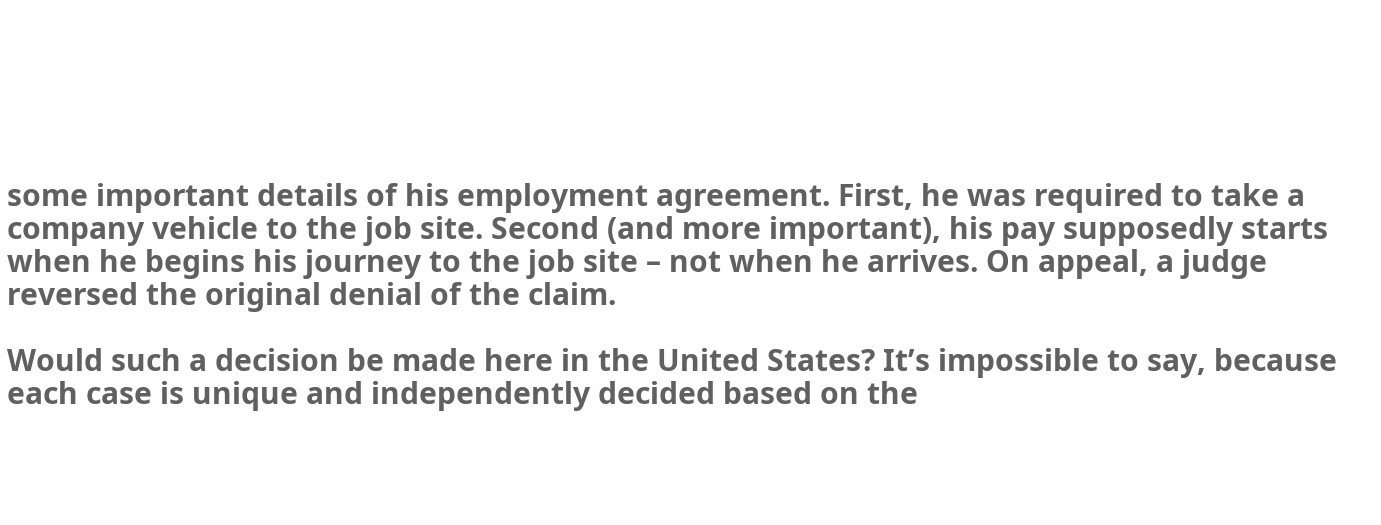some important details of his employment agreement. First, he was required to take a company vehicle to the job site. Second (and more important), his pay supposedly starts when he begins his journey to the job site – not when he arrives. On appeal, a judge reversed the original denial of the claim.

Would such a decision be made here in the United States? It’s impossible to say, because each case is unique and independently decided based on the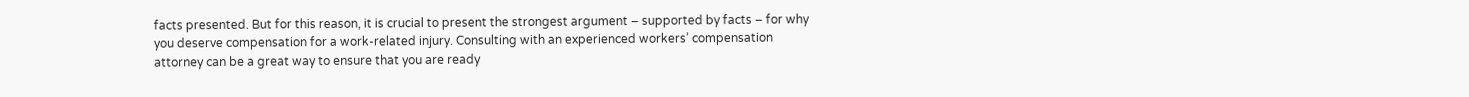facts presented. But for this reason, it is crucial to present the strongest argument – supported by facts – for why you deserve compensation for a work-related injury. Consulting with an experienced workers’ compensation attorney can be a great way to ensure that you are ready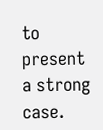to present a strong case.